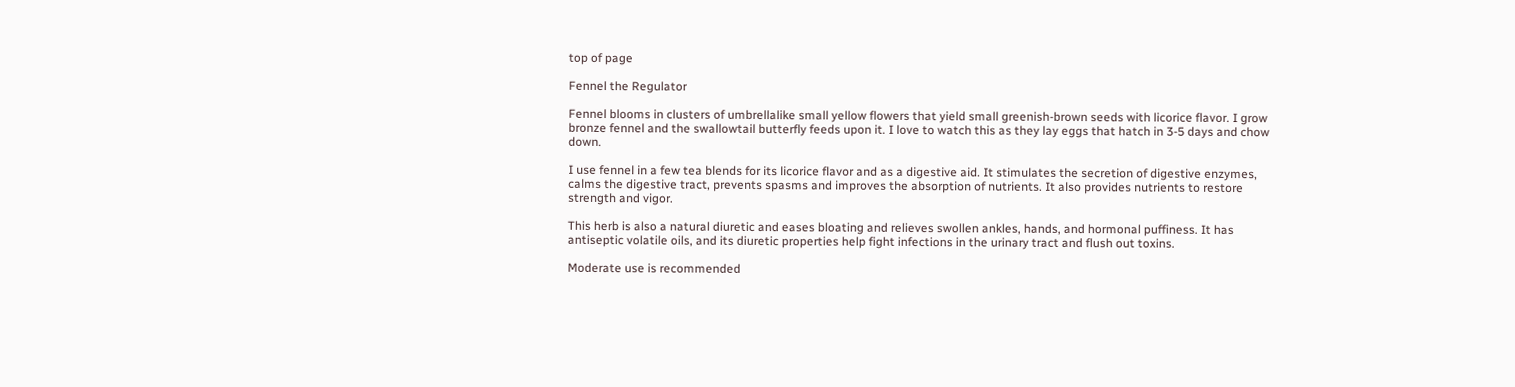top of page

Fennel the Regulator

Fennel blooms in clusters of umbrellalike small yellow flowers that yield small greenish-brown seeds with licorice flavor. I grow bronze fennel and the swallowtail butterfly feeds upon it. I love to watch this as they lay eggs that hatch in 3-5 days and chow down.

I use fennel in a few tea blends for its licorice flavor and as a digestive aid. It stimulates the secretion of digestive enzymes, calms the digestive tract, prevents spasms and improves the absorption of nutrients. It also provides nutrients to restore strength and vigor.

This herb is also a natural diuretic and eases bloating and relieves swollen ankles, hands, and hormonal puffiness. It has antiseptic volatile oils, and its diuretic properties help fight infections in the urinary tract and flush out toxins.

Moderate use is recommended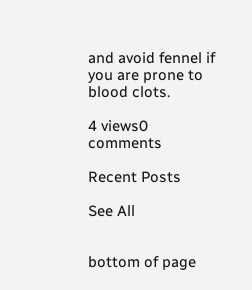and avoid fennel if you are prone to blood clots.

4 views0 comments

Recent Posts

See All


bottom of page